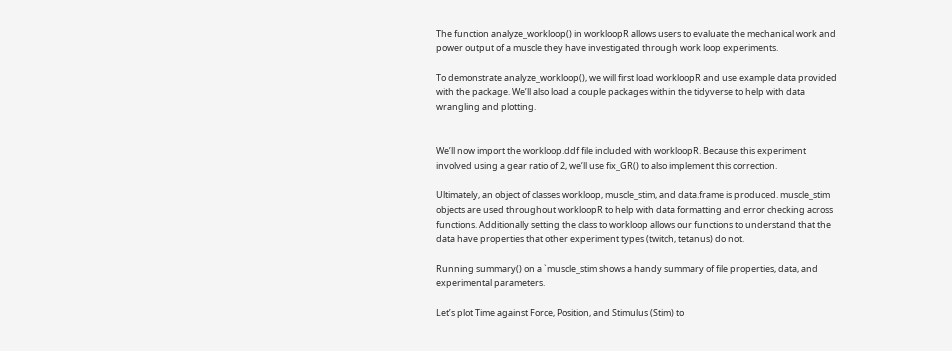The function analyze_workloop() in workloopR allows users to evaluate the mechanical work and power output of a muscle they have investigated through work loop experiments.

To demonstrate analyze_workloop(), we will first load workloopR and use example data provided with the package. We’ll also load a couple packages within the tidyverse to help with data wrangling and plotting.


We’ll now import the workloop.ddf file included with workloopR. Because this experiment involved using a gear ratio of 2, we’ll use fix_GR() to also implement this correction.

Ultimately, an object of classes workloop, muscle_stim, and data.frame is produced. muscle_stim objects are used throughout workloopR to help with data formatting and error checking across functions. Additionally setting the class to workloop allows our functions to understand that the data have properties that other experiment types (twitch, tetanus) do not.

Running summary() on a `muscle_stim shows a handy summary of file properties, data, and experimental parameters.

Let’s plot Time against Force, Position, and Stimulus (Stim) to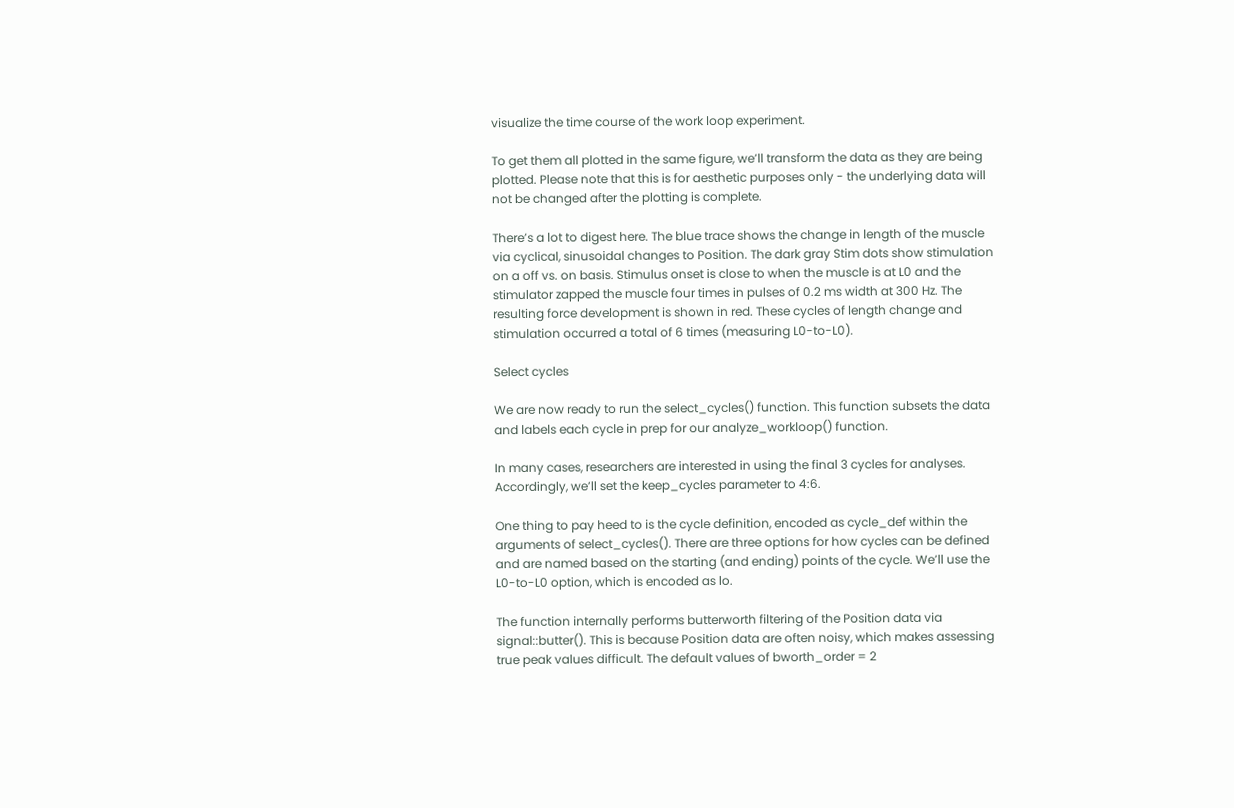visualize the time course of the work loop experiment.

To get them all plotted in the same figure, we’ll transform the data as they are being plotted. Please note that this is for aesthetic purposes only - the underlying data will not be changed after the plotting is complete.

There’s a lot to digest here. The blue trace shows the change in length of the muscle via cyclical, sinusoidal changes to Position. The dark gray Stim dots show stimulation on a off vs. on basis. Stimulus onset is close to when the muscle is at L0 and the stimulator zapped the muscle four times in pulses of 0.2 ms width at 300 Hz. The resulting force development is shown in red. These cycles of length change and stimulation occurred a total of 6 times (measuring L0-to-L0).

Select cycles

We are now ready to run the select_cycles() function. This function subsets the data and labels each cycle in prep for our analyze_workloop() function.

In many cases, researchers are interested in using the final 3 cycles for analyses. Accordingly, we’ll set the keep_cycles parameter to 4:6.

One thing to pay heed to is the cycle definition, encoded as cycle_def within the arguments of select_cycles(). There are three options for how cycles can be defined and are named based on the starting (and ending) points of the cycle. We’ll use the L0-to-L0 option, which is encoded as lo.

The function internally performs butterworth filtering of the Position data via signal::butter(). This is because Position data are often noisy, which makes assessing true peak values difficult. The default values of bworth_order = 2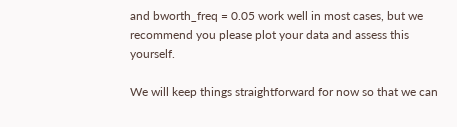and bworth_freq = 0.05 work well in most cases, but we recommend you please plot your data and assess this yourself.

We will keep things straightforward for now so that we can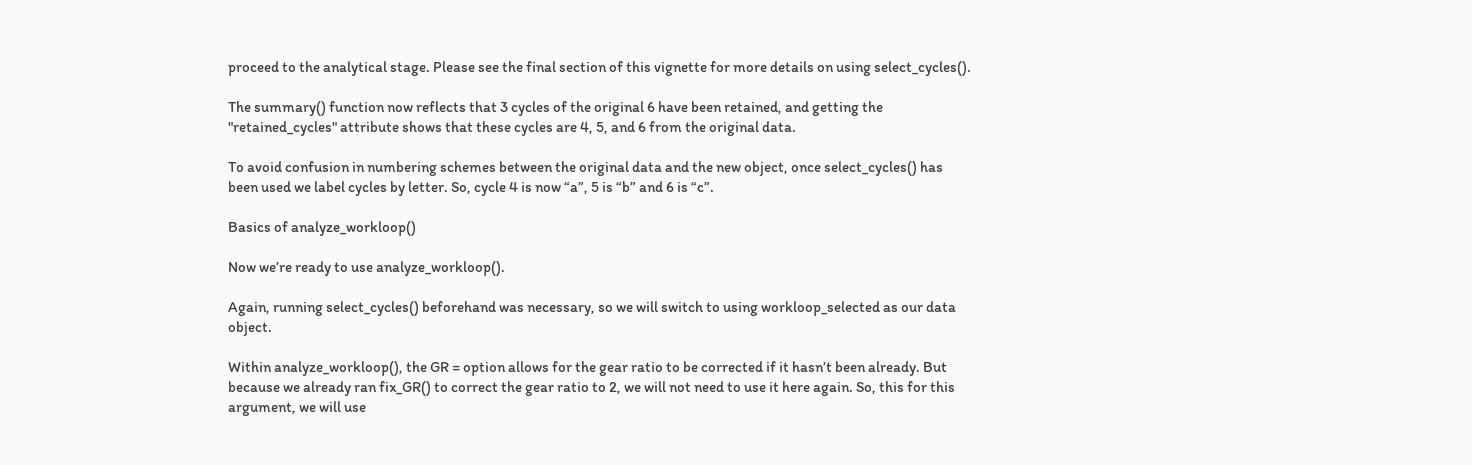proceed to the analytical stage. Please see the final section of this vignette for more details on using select_cycles().

The summary() function now reflects that 3 cycles of the original 6 have been retained, and getting the "retained_cycles" attribute shows that these cycles are 4, 5, and 6 from the original data.

To avoid confusion in numbering schemes between the original data and the new object, once select_cycles() has been used we label cycles by letter. So, cycle 4 is now “a”, 5 is “b” and 6 is “c”.

Basics of analyze_workloop()

Now we’re ready to use analyze_workloop().

Again, running select_cycles() beforehand was necessary, so we will switch to using workloop_selected as our data object.

Within analyze_workloop(), the GR = option allows for the gear ratio to be corrected if it hasn’t been already. But because we already ran fix_GR() to correct the gear ratio to 2, we will not need to use it here again. So, this for this argument, we will use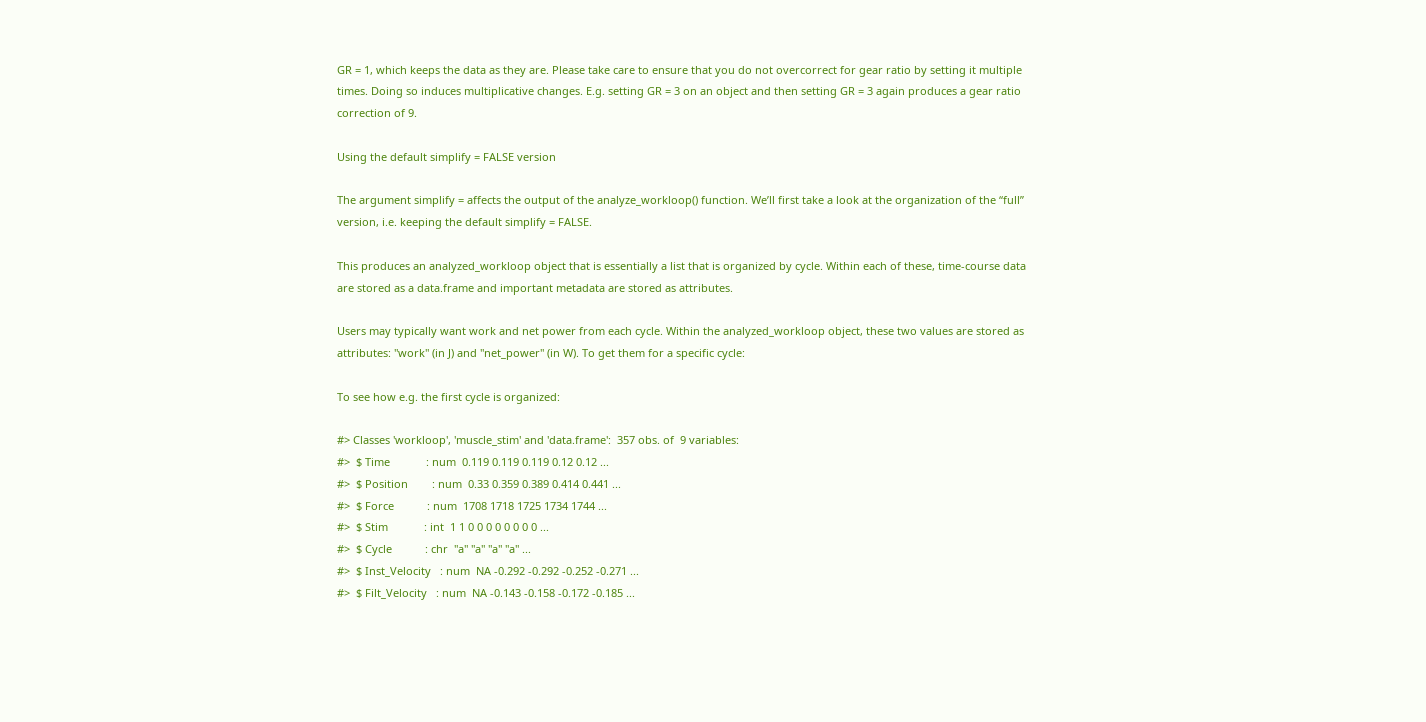GR = 1, which keeps the data as they are. Please take care to ensure that you do not overcorrect for gear ratio by setting it multiple times. Doing so induces multiplicative changes. E.g. setting GR = 3 on an object and then setting GR = 3 again produces a gear ratio correction of 9.

Using the default simplify = FALSE version

The argument simplify = affects the output of the analyze_workloop() function. We’ll first take a look at the organization of the “full” version, i.e. keeping the default simplify = FALSE.

This produces an analyzed_workloop object that is essentially a list that is organized by cycle. Within each of these, time-course data are stored as a data.frame and important metadata are stored as attributes.

Users may typically want work and net power from each cycle. Within the analyzed_workloop object, these two values are stored as attributes: "work" (in J) and "net_power" (in W). To get them for a specific cycle:

To see how e.g. the first cycle is organized:

#> Classes 'workloop', 'muscle_stim' and 'data.frame':  357 obs. of  9 variables:
#>  $ Time            : num  0.119 0.119 0.119 0.12 0.12 ...
#>  $ Position        : num  0.33 0.359 0.389 0.414 0.441 ...
#>  $ Force           : num  1708 1718 1725 1734 1744 ...
#>  $ Stim            : int  1 1 0 0 0 0 0 0 0 0 ...
#>  $ Cycle           : chr  "a" "a" "a" "a" ...
#>  $ Inst_Velocity   : num  NA -0.292 -0.292 -0.252 -0.271 ...
#>  $ Filt_Velocity   : num  NA -0.143 -0.158 -0.172 -0.185 ...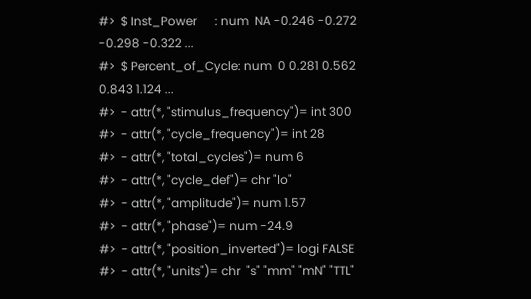#>  $ Inst_Power      : num  NA -0.246 -0.272 -0.298 -0.322 ...
#>  $ Percent_of_Cycle: num  0 0.281 0.562 0.843 1.124 ...
#>  - attr(*, "stimulus_frequency")= int 300
#>  - attr(*, "cycle_frequency")= int 28
#>  - attr(*, "total_cycles")= num 6
#>  - attr(*, "cycle_def")= chr "lo"
#>  - attr(*, "amplitude")= num 1.57
#>  - attr(*, "phase")= num -24.9
#>  - attr(*, "position_inverted")= logi FALSE
#>  - attr(*, "units")= chr  "s" "mm" "mN" "TTL"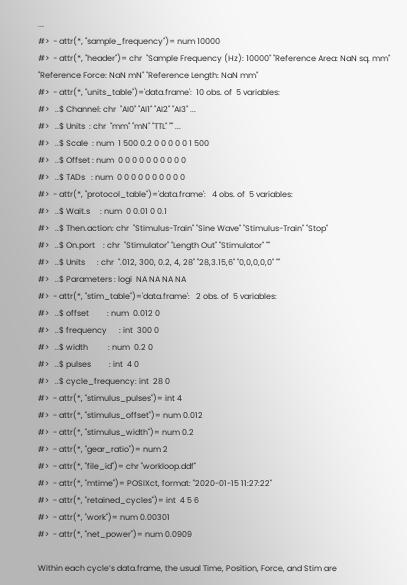...
#>  - attr(*, "sample_frequency")= num 10000
#>  - attr(*, "header")= chr  "Sample Frequency (Hz): 10000" "Reference Area: NaN sq. mm" "Reference Force: NaN mN" "Reference Length: NaN mm"
#>  - attr(*, "units_table")='data.frame':  10 obs. of  5 variables:
#>   ..$ Channel: chr  "AI0" "AI1" "AI2" "AI3" ...
#>   ..$ Units  : chr  "mm" "mN" "TTL" "" ...
#>   ..$ Scale  : num  1 500 0.2 0 0 0 0 0 1 500
#>   ..$ Offset : num  0 0 0 0 0 0 0 0 0 0
#>   ..$ TADs   : num  0 0 0 0 0 0 0 0 0 0
#>  - attr(*, "protocol_table")='data.frame':   4 obs. of  5 variables:
#>   ..$ Wait.s     : num  0 0.01 0 0.1
#>   ..$ Then.action: chr  "Stimulus-Train" "Sine Wave" "Stimulus-Train" "Stop"
#>   ..$ On.port    : chr  "Stimulator" "Length Out" "Stimulator" ""
#>   ..$ Units      : chr  ".012, 300, 0.2, 4, 28" "28,3.15,6" "0,0,0,0,0" ""
#>   ..$ Parameters : logi  NA NA NA NA
#>  - attr(*, "stim_table")='data.frame':   2 obs. of  5 variables:
#>   ..$ offset         : num  0.012 0
#>   ..$ frequency      : int  300 0
#>   ..$ width          : num  0.2 0
#>   ..$ pulses         : int  4 0
#>   ..$ cycle_frequency: int  28 0
#>  - attr(*, "stimulus_pulses")= int 4
#>  - attr(*, "stimulus_offset")= num 0.012
#>  - attr(*, "stimulus_width")= num 0.2
#>  - attr(*, "gear_ratio")= num 2
#>  - attr(*, "file_id")= chr "workloop.ddf"
#>  - attr(*, "mtime")= POSIXct, format: "2020-01-15 11:27:22"
#>  - attr(*, "retained_cycles")= int  4 5 6
#>  - attr(*, "work")= num 0.00301
#>  - attr(*, "net_power")= num 0.0909

Within each cycle’s data.frame, the usual Time, Position, Force, and Stim are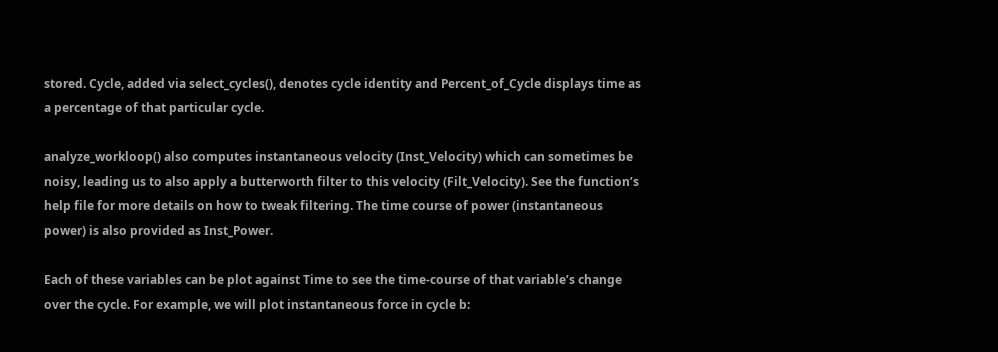stored. Cycle, added via select_cycles(), denotes cycle identity and Percent_of_Cycle displays time as a percentage of that particular cycle.

analyze_workloop() also computes instantaneous velocity (Inst_Velocity) which can sometimes be noisy, leading us to also apply a butterworth filter to this velocity (Filt_Velocity). See the function’s help file for more details on how to tweak filtering. The time course of power (instantaneous power) is also provided as Inst_Power.

Each of these variables can be plot against Time to see the time-course of that variable’s change over the cycle. For example, we will plot instantaneous force in cycle b: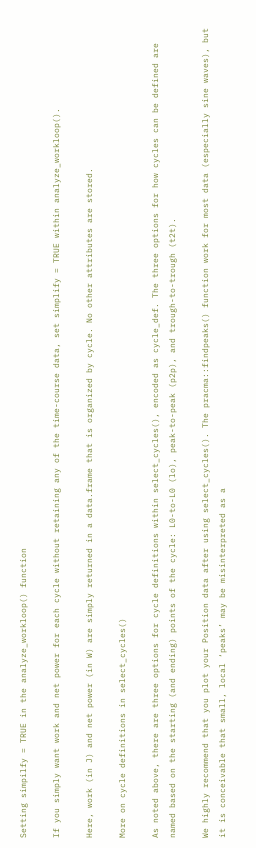Setting simpilfy = TRUE in the analyze_workloop() function

If you simply want work and net power for each cycle without retaining any of the time-course data, set simplify = TRUE within analyze_workloop().

Here, work (in J) and net power (in W) are simply returned in a data.frame that is organized by cycle. No other attributes are stored.

More on cycle definitions in select_cycles()

As noted above, there are three options for cycle definitions within select_cycles(), encoded as cycle_def. The three options for how cycles can be defined are named based on the starting (and ending) points of the cycle: L0-to-L0 (lo), peak-to-peak (p2p), and trough-to-trough (t2t).

We highly recommend that you plot your Position data after using select_cycles(). The pracma::findpeaks() function work for most data (especially sine waves), but it is conceivable that small, local ‘peaks’ may be misinterpreted as a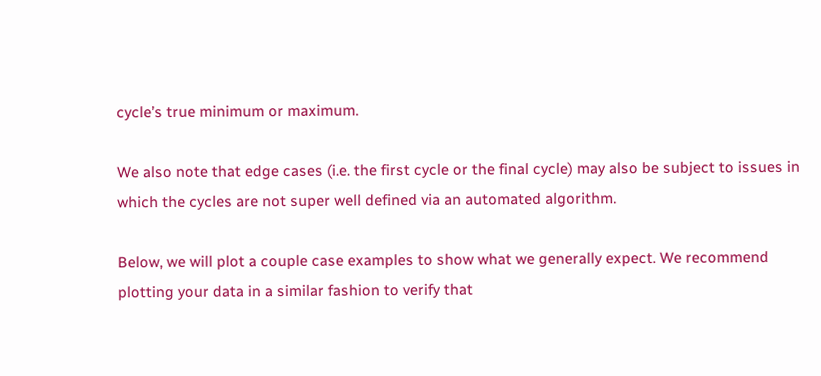cycle’s true minimum or maximum.

We also note that edge cases (i.e. the first cycle or the final cycle) may also be subject to issues in which the cycles are not super well defined via an automated algorithm.

Below, we will plot a couple case examples to show what we generally expect. We recommend plotting your data in a similar fashion to verify that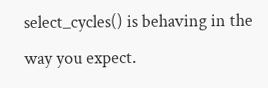select_cycles() is behaving in the way you expect.